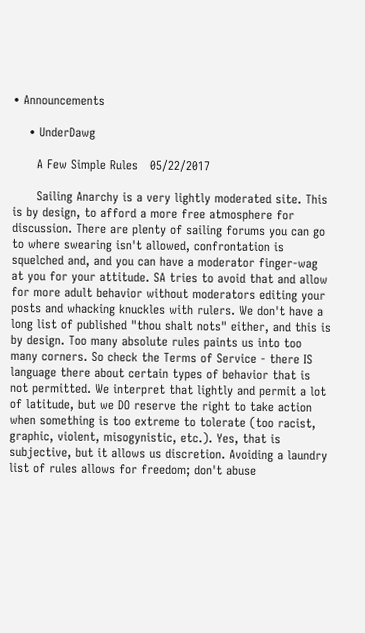• Announcements

    • UnderDawg

      A Few Simple Rules   05/22/2017

      Sailing Anarchy is a very lightly moderated site. This is by design, to afford a more free atmosphere for discussion. There are plenty of sailing forums you can go to where swearing isn't allowed, confrontation is squelched and, and you can have a moderator finger-wag at you for your attitude. SA tries to avoid that and allow for more adult behavior without moderators editing your posts and whacking knuckles with rulers. We don't have a long list of published "thou shalt nots" either, and this is by design. Too many absolute rules paints us into too many corners. So check the Terms of Service - there IS language there about certain types of behavior that is not permitted. We interpret that lightly and permit a lot of latitude, but we DO reserve the right to take action when something is too extreme to tolerate (too racist, graphic, violent, misogynistic, etc.). Yes, that is subjective, but it allows us discretion. Avoiding a laundry list of rules allows for freedom; don't abuse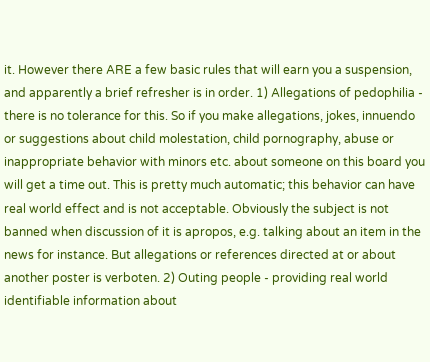it. However there ARE a few basic rules that will earn you a suspension, and apparently a brief refresher is in order. 1) Allegations of pedophilia - there is no tolerance for this. So if you make allegations, jokes, innuendo or suggestions about child molestation, child pornography, abuse or inappropriate behavior with minors etc. about someone on this board you will get a time out. This is pretty much automatic; this behavior can have real world effect and is not acceptable. Obviously the subject is not banned when discussion of it is apropos, e.g. talking about an item in the news for instance. But allegations or references directed at or about another poster is verboten. 2) Outing people - providing real world identifiable information about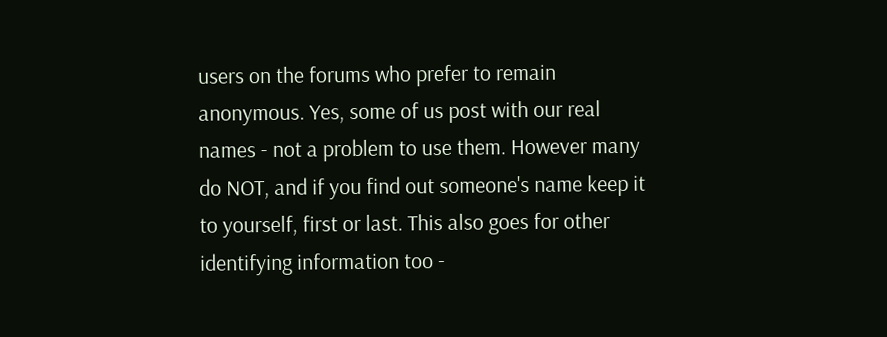users on the forums who prefer to remain anonymous. Yes, some of us post with our real names - not a problem to use them. However many do NOT, and if you find out someone's name keep it to yourself, first or last. This also goes for other identifying information too -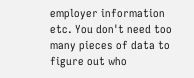employer information etc. You don't need too many pieces of data to figure out who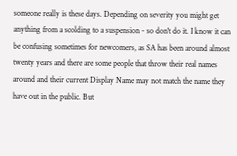someone really is these days. Depending on severity you might get anything from a scolding to a suspension - so don't do it. I know it can be confusing sometimes for newcomers, as SA has been around almost twenty years and there are some people that throw their real names around and their current Display Name may not match the name they have out in the public. But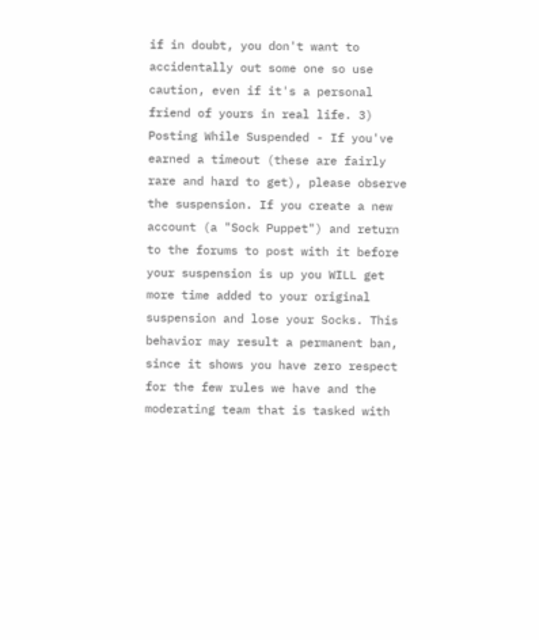if in doubt, you don't want to accidentally out some one so use caution, even if it's a personal friend of yours in real life. 3) Posting While Suspended - If you've earned a timeout (these are fairly rare and hard to get), please observe the suspension. If you create a new account (a "Sock Puppet") and return to the forums to post with it before your suspension is up you WILL get more time added to your original suspension and lose your Socks. This behavior may result a permanent ban, since it shows you have zero respect for the few rules we have and the moderating team that is tasked with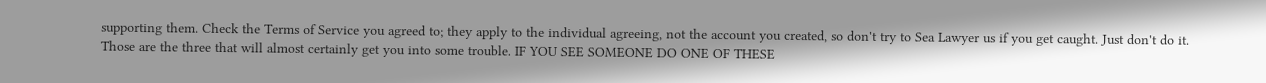supporting them. Check the Terms of Service you agreed to; they apply to the individual agreeing, not the account you created, so don't try to Sea Lawyer us if you get caught. Just don't do it. Those are the three that will almost certainly get you into some trouble. IF YOU SEE SOMEONE DO ONE OF THESE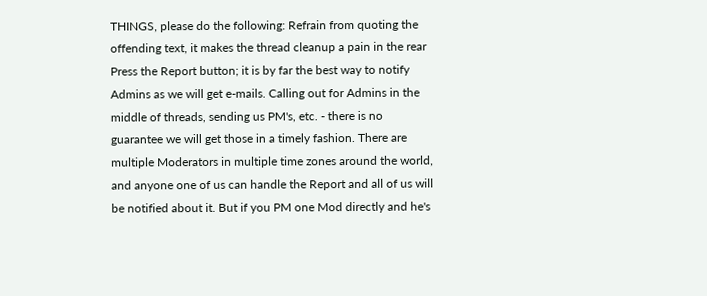THINGS, please do the following: Refrain from quoting the offending text, it makes the thread cleanup a pain in the rear Press the Report button; it is by far the best way to notify Admins as we will get e-mails. Calling out for Admins in the middle of threads, sending us PM's, etc. - there is no guarantee we will get those in a timely fashion. There are multiple Moderators in multiple time zones around the world, and anyone one of us can handle the Report and all of us will be notified about it. But if you PM one Mod directly and he's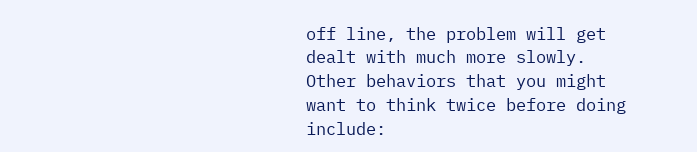off line, the problem will get dealt with much more slowly. Other behaviors that you might want to think twice before doing include: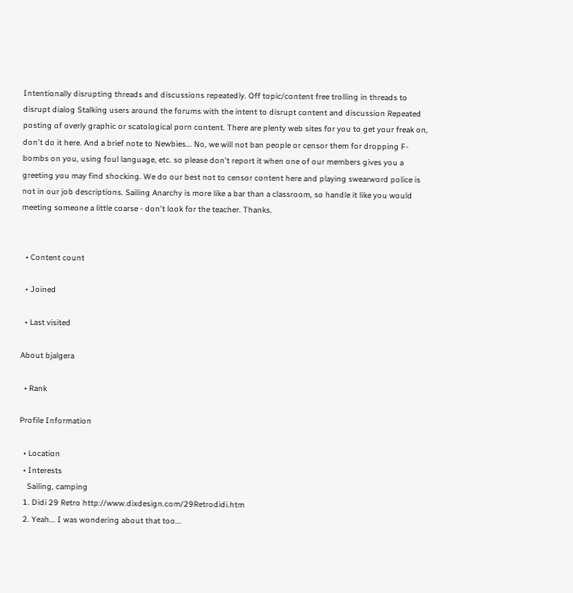Intentionally disrupting threads and discussions repeatedly. Off topic/content free trolling in threads to disrupt dialog Stalking users around the forums with the intent to disrupt content and discussion Repeated posting of overly graphic or scatological porn content. There are plenty web sites for you to get your freak on, don't do it here. And a brief note to Newbies... No, we will not ban people or censor them for dropping F-bombs on you, using foul language, etc. so please don't report it when one of our members gives you a greeting you may find shocking. We do our best not to censor content here and playing swearword police is not in our job descriptions. Sailing Anarchy is more like a bar than a classroom, so handle it like you would meeting someone a little coarse - don't look for the teacher. Thanks.


  • Content count

  • Joined

  • Last visited

About bjalgera

  • Rank

Profile Information

  • Location
  • Interests
    Sailing, camping
  1. Didi 29 Retro http://www.dixdesign.com/29Retrodidi.htm
  2. Yeah... I was wondering about that too...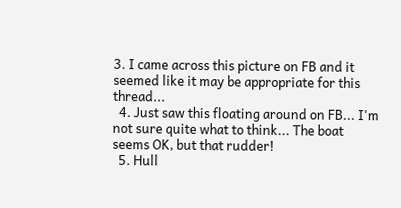3. I came across this picture on FB and it seemed like it may be appropriate for this thread...
  4. Just saw this floating around on FB... I'm not sure quite what to think... The boat seems OK, but that rudder!
  5. Hull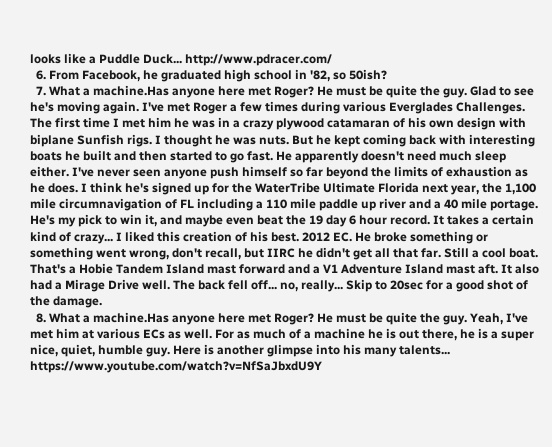looks like a Puddle Duck... http://www.pdracer.com/
  6. From Facebook, he graduated high school in '82, so 50ish?
  7. What a machine.Has anyone here met Roger? He must be quite the guy. Glad to see he's moving again. I've met Roger a few times during various Everglades Challenges. The first time I met him he was in a crazy plywood catamaran of his own design with biplane Sunfish rigs. I thought he was nuts. But he kept coming back with interesting boats he built and then started to go fast. He apparently doesn't need much sleep either. I've never seen anyone push himself so far beyond the limits of exhaustion as he does. I think he's signed up for the WaterTribe Ultimate Florida next year, the 1,100 mile circumnavigation of FL including a 110 mile paddle up river and a 40 mile portage. He's my pick to win it, and maybe even beat the 19 day 6 hour record. It takes a certain kind of crazy... I liked this creation of his best. 2012 EC. He broke something or something went wrong, don't recall, but IIRC he didn't get all that far. Still a cool boat. That's a Hobie Tandem Island mast forward and a V1 Adventure Island mast aft. It also had a Mirage Drive well. The back fell off... no, really... Skip to 20sec for a good shot of the damage.
  8. What a machine.Has anyone here met Roger? He must be quite the guy. Yeah, I've met him at various ECs as well. For as much of a machine he is out there, he is a super nice, quiet, humble guy. Here is another glimpse into his many talents... https://www.youtube.com/watch?v=NfSaJbxdU9Y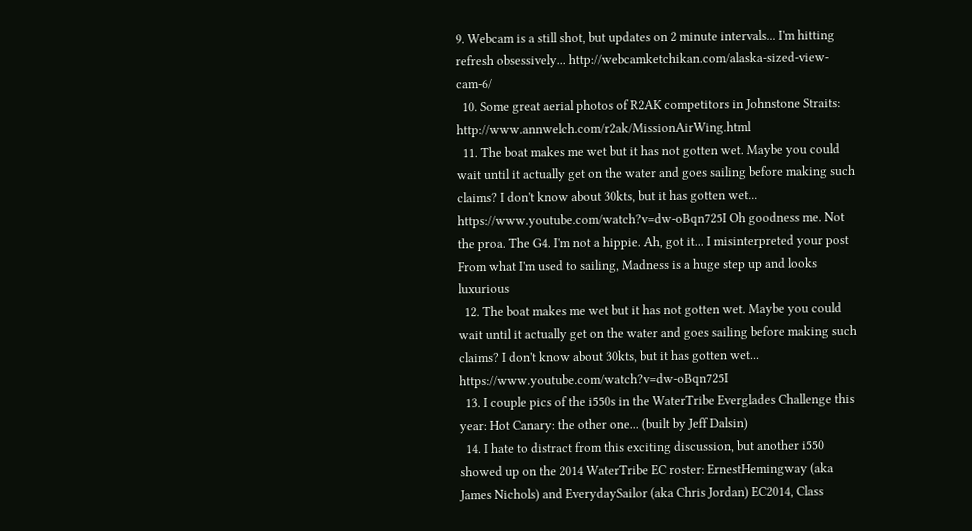9. Webcam is a still shot, but updates on 2 minute intervals... I'm hitting refresh obsessively... http://webcamketchikan.com/alaska-sized-view-cam-6/
  10. Some great aerial photos of R2AK competitors in Johnstone Straits: http://www.annwelch.com/r2ak/MissionAirWing.html
  11. The boat makes me wet but it has not gotten wet. Maybe you could wait until it actually get on the water and goes sailing before making such claims? I don't know about 30kts, but it has gotten wet... https://www.youtube.com/watch?v=dw-oBqn725I Oh goodness me. Not the proa. The G4. I'm not a hippie. Ah, got it... I misinterpreted your post From what I'm used to sailing, Madness is a huge step up and looks luxurious
  12. The boat makes me wet but it has not gotten wet. Maybe you could wait until it actually get on the water and goes sailing before making such claims? I don't know about 30kts, but it has gotten wet... https://www.youtube.com/watch?v=dw-oBqn725I
  13. I couple pics of the i550s in the WaterTribe Everglades Challenge this year: Hot Canary: the other one... (built by Jeff Dalsin)
  14. I hate to distract from this exciting discussion, but another i550 showed up on the 2014 WaterTribe EC roster: ErnestHemingway (aka James Nichols) and EverydaySailor (aka Chris Jordan) EC2014, Class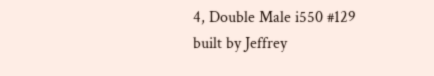4, Double Male i550 #129 built by Jeffrey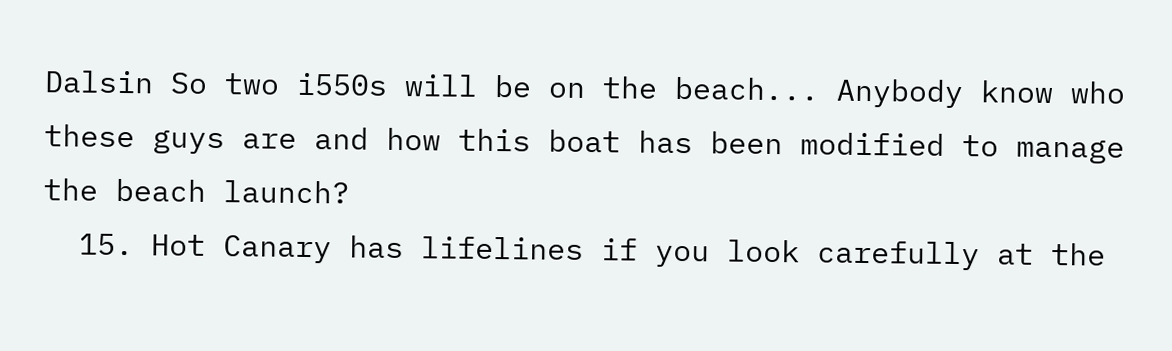Dalsin So two i550s will be on the beach... Anybody know who these guys are and how this boat has been modified to manage the beach launch?
  15. Hot Canary has lifelines if you look carefully at the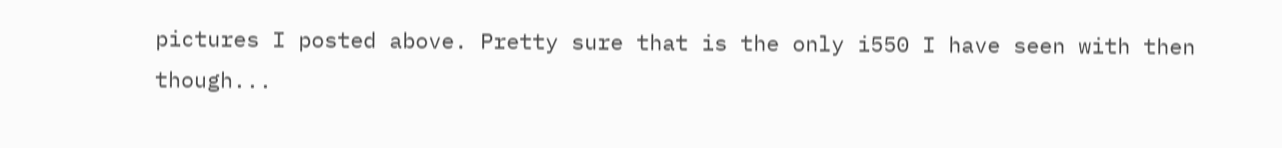pictures I posted above. Pretty sure that is the only i550 I have seen with then though...